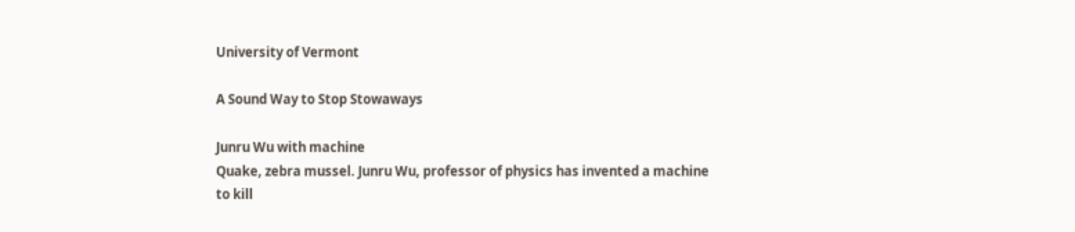University of Vermont

A Sound Way to Stop Stowaways

Junru Wu with machine
Quake, zebra mussel. Junru Wu, professor of physics has invented a machine to kill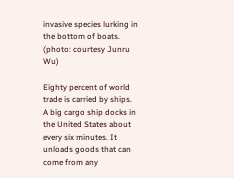invasive species lurking in the bottom of boats. (photo: courtesy Junru Wu)

Eighty percent of world trade is carried by ships. A big cargo ship docks in the United States about every six minutes. It unloads goods that can come from any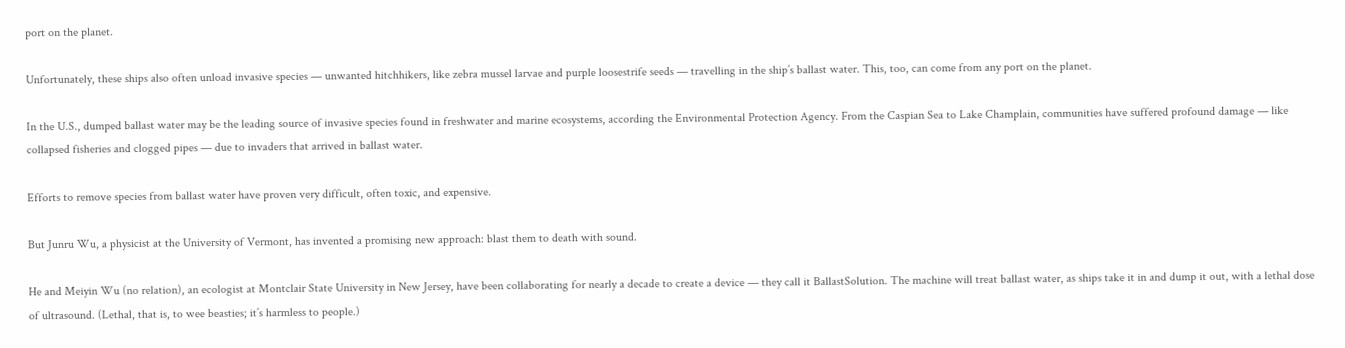port on the planet.

Unfortunately, these ships also often unload invasive species — unwanted hitchhikers, like zebra mussel larvae and purple loosestrife seeds — travelling in the ship’s ballast water. This, too, can come from any port on the planet.

In the U.S., dumped ballast water may be the leading source of invasive species found in freshwater and marine ecosystems, according the Environmental Protection Agency. From the Caspian Sea to Lake Champlain, communities have suffered profound damage — like collapsed fisheries and clogged pipes — due to invaders that arrived in ballast water.

Efforts to remove species from ballast water have proven very difficult, often toxic, and expensive.

But Junru Wu, a physicist at the University of Vermont, has invented a promising new approach: blast them to death with sound.

He and Meiyin Wu (no relation), an ecologist at Montclair State University in New Jersey, have been collaborating for nearly a decade to create a device — they call it BallastSolution. The machine will treat ballast water, as ships take it in and dump it out, with a lethal dose of ultrasound. (Lethal, that is, to wee beasties; it’s harmless to people.)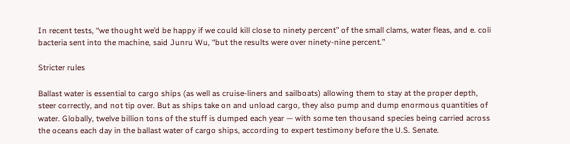In recent tests, “we thought we’d be happy if we could kill close to ninety percent” of the small clams, water fleas, and e. coli bacteria sent into the machine, said Junru Wu, “but the results were over ninety-nine percent.”

Stricter rules

Ballast water is essential to cargo ships (as well as cruise-liners and sailboats) allowing them to stay at the proper depth, steer correctly, and not tip over. But as ships take on and unload cargo, they also pump and dump enormous quantities of water. Globally, twelve billion tons of the stuff is dumped each year — with some ten thousand species being carried across the oceans each day in the ballast water of cargo ships, according to expert testimony before the U.S. Senate.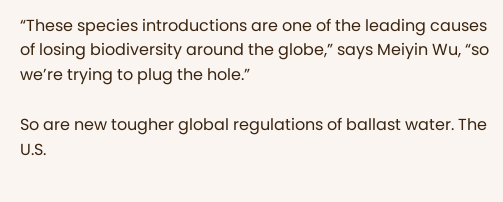“These species introductions are one of the leading causes of losing biodiversity around the globe,” says Meiyin Wu, “so we’re trying to plug the hole.”

So are new tougher global regulations of ballast water. The U.S.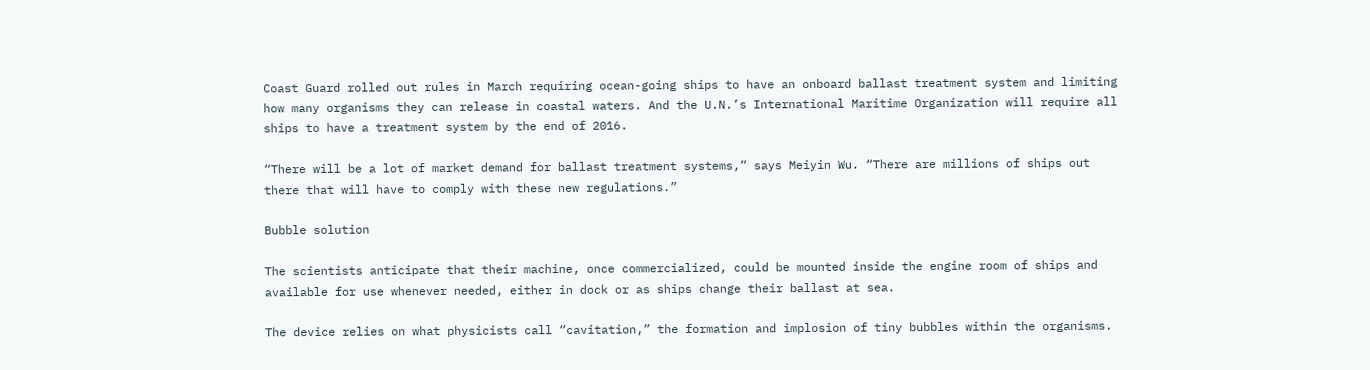Coast Guard rolled out rules in March requiring ocean-going ships to have an onboard ballast treatment system and limiting how many organisms they can release in coastal waters. And the U.N.’s International Maritime Organization will require all ships to have a treatment system by the end of 2016.

“There will be a lot of market demand for ballast treatment systems,” says Meiyin Wu. “There are millions of ships out there that will have to comply with these new regulations.”

Bubble solution

The scientists anticipate that their machine, once commercialized, could be mounted inside the engine room of ships and available for use whenever needed, either in dock or as ships change their ballast at sea.

The device relies on what physicists call “cavitation,” the formation and implosion of tiny bubbles within the organisms.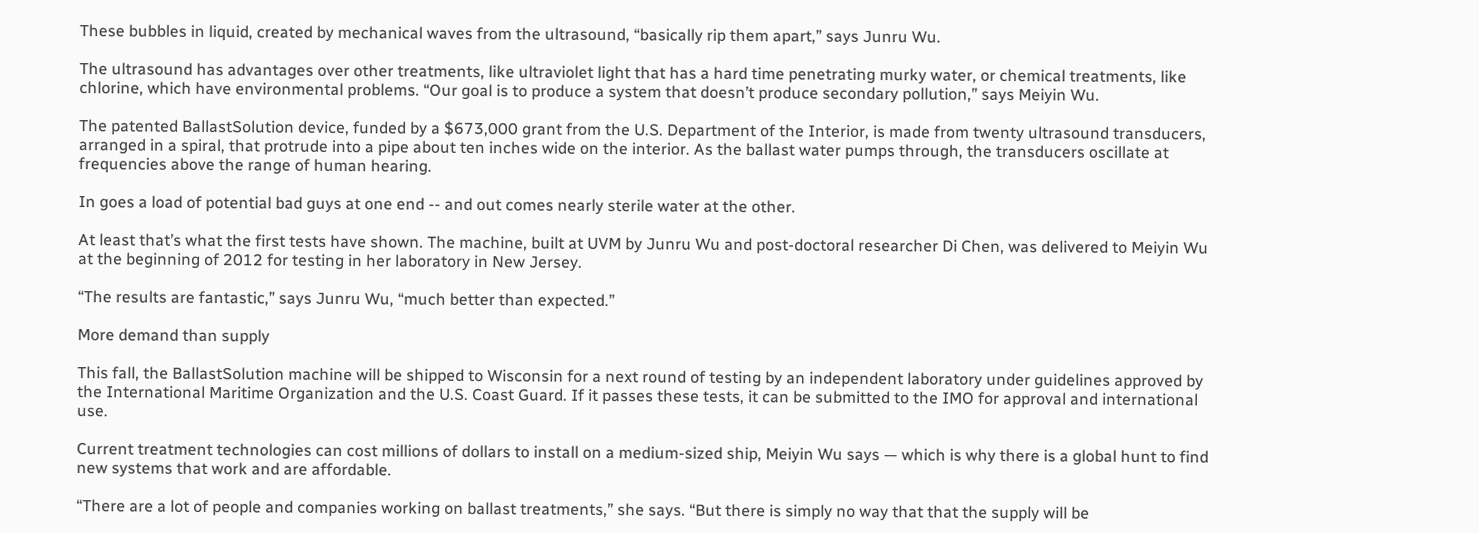These bubbles in liquid, created by mechanical waves from the ultrasound, “basically rip them apart,” says Junru Wu.

The ultrasound has advantages over other treatments, like ultraviolet light that has a hard time penetrating murky water, or chemical treatments, like chlorine, which have environmental problems. “Our goal is to produce a system that doesn’t produce secondary pollution,” says Meiyin Wu.

The patented BallastSolution device, funded by a $673,000 grant from the U.S. Department of the Interior, is made from twenty ultrasound transducers, arranged in a spiral, that protrude into a pipe about ten inches wide on the interior. As the ballast water pumps through, the transducers oscillate at frequencies above the range of human hearing.

In goes a load of potential bad guys at one end -- and out comes nearly sterile water at the other.

At least that’s what the first tests have shown. The machine, built at UVM by Junru Wu and post-doctoral researcher Di Chen, was delivered to Meiyin Wu at the beginning of 2012 for testing in her laboratory in New Jersey.

“The results are fantastic,” says Junru Wu, “much better than expected.”

More demand than supply

This fall, the BallastSolution machine will be shipped to Wisconsin for a next round of testing by an independent laboratory under guidelines approved by the International Maritime Organization and the U.S. Coast Guard. If it passes these tests, it can be submitted to the IMO for approval and international use.

Current treatment technologies can cost millions of dollars to install on a medium-sized ship, Meiyin Wu says — which is why there is a global hunt to find new systems that work and are affordable.

“There are a lot of people and companies working on ballast treatments,” she says. “But there is simply no way that that the supply will be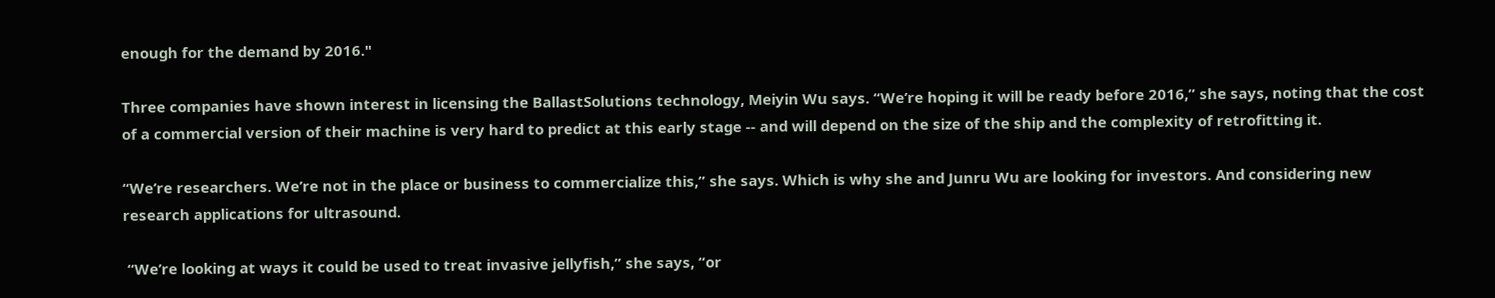enough for the demand by 2016."

Three companies have shown interest in licensing the BallastSolutions technology, Meiyin Wu says. “We’re hoping it will be ready before 2016,” she says, noting that the cost of a commercial version of their machine is very hard to predict at this early stage -- and will depend on the size of the ship and the complexity of retrofitting it.

“We’re researchers. We’re not in the place or business to commercialize this,” she says. Which is why she and Junru Wu are looking for investors. And considering new research applications for ultrasound.

 “We’re looking at ways it could be used to treat invasive jellyfish,” she says, “or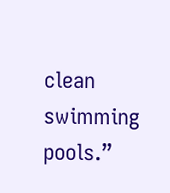clean swimming pools.”